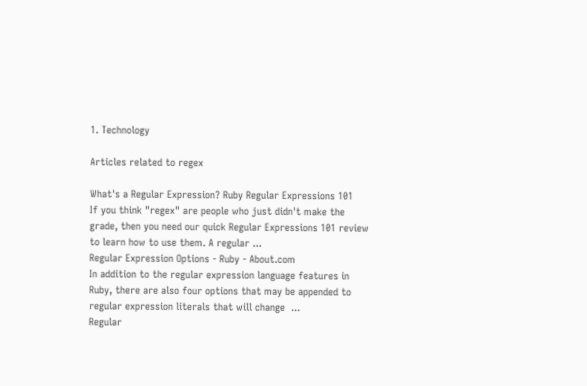1. Technology

Articles related to regex

What's a Regular Expression? Ruby Regular Expressions 101
If you think "regex" are people who just didn't make the grade, then you need our quick Regular Expressions 101 review to learn how to use them. A regular ...
Regular Expression Options - Ruby - About.com
In addition to the regular expression language features in Ruby, there are also four options that may be appended to regular expression literals that will change  ...
Regular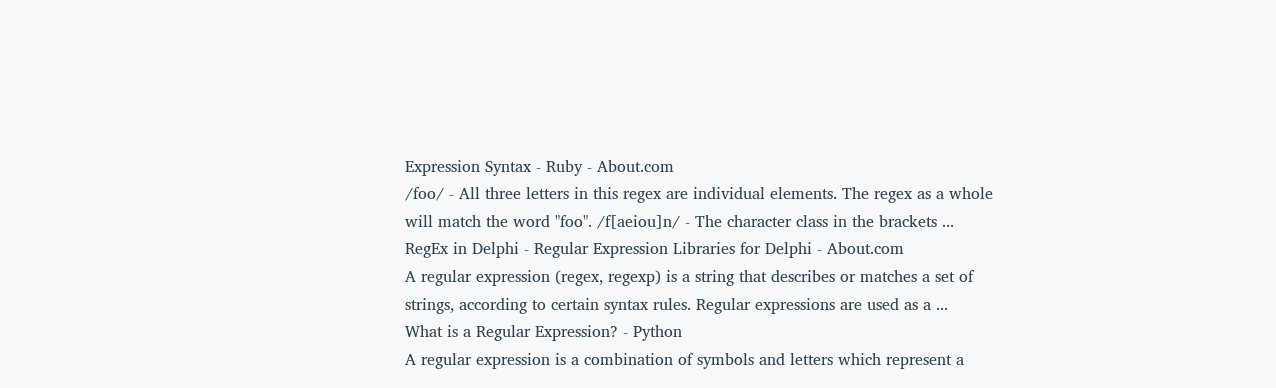Expression Syntax - Ruby - About.com
/foo/ - All three letters in this regex are individual elements. The regex as a whole will match the word "foo". /f[aeiou]n/ - The character class in the brackets ...
RegEx in Delphi - Regular Expression Libraries for Delphi - About.com
A regular expression (regex, regexp) is a string that describes or matches a set of strings, according to certain syntax rules. Regular expressions are used as a ...
What is a Regular Expression? - Python
A regular expression is a combination of symbols and letters which represent a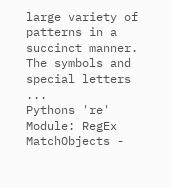large variety of patterns in a succinct manner. The symbols and special letters ...
Pythons 're' Module: RegEx MatchObjects -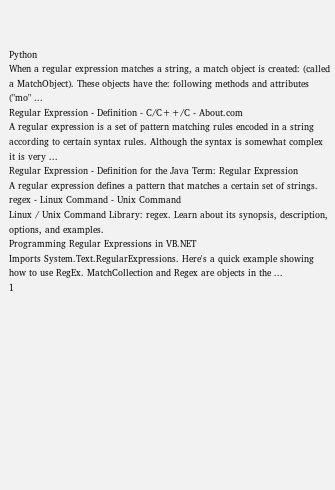Python
When a regular expression matches a string, a match object is created: (called a MatchObject). These objects have the: following methods and attributes ("mo" ...
Regular Expression - Definition - C/C++/C - About.com
A regular expression is a set of pattern matching rules encoded in a string according to certain syntax rules. Although the syntax is somewhat complex it is very ...
Regular Expression - Definition for the Java Term: Regular Expression
A regular expression defines a pattern that matches a certain set of strings.
regex - Linux Command - Unix Command
Linux / Unix Command Library: regex. Learn about its synopsis, description, options, and examples.
Programming Regular Expressions in VB.NET
Imports System.Text.RegularExpressions. Here's a quick example showing how to use RegEx. MatchCollection and Regex are objects in the ...
1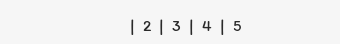|  2  |  3  |  4  |  5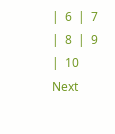|  6  |  7  |  8  |  9  |  10      Next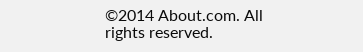©2014 About.com. All rights reserved.